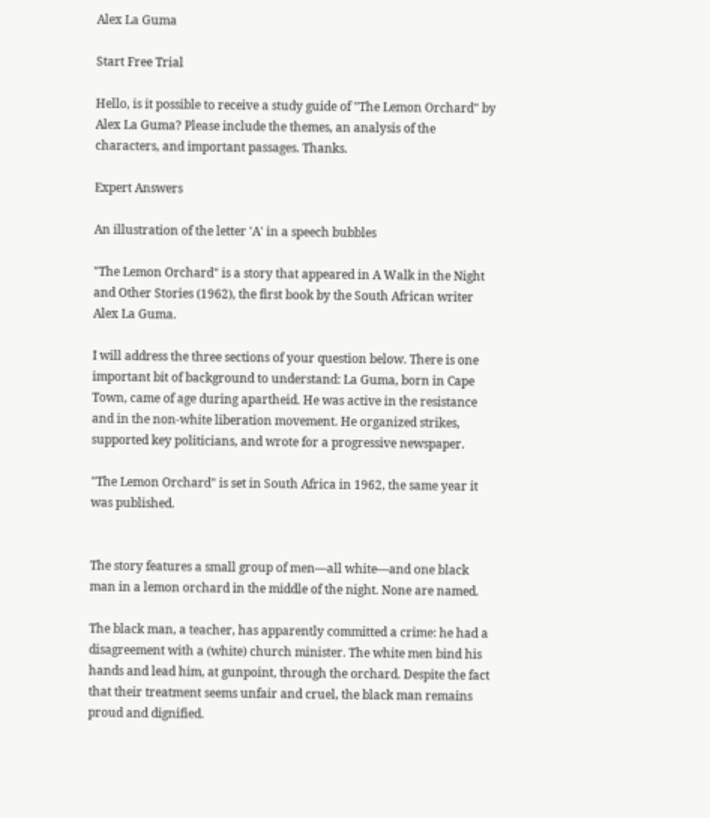Alex La Guma

Start Free Trial

Hello, is it possible to receive a study guide of "The Lemon Orchard" by Alex La Guma? Please include the themes, an analysis of the characters, and important passages. Thanks.

Expert Answers

An illustration of the letter 'A' in a speech bubbles

"The Lemon Orchard" is a story that appeared in A Walk in the Night and Other Stories (1962), the first book by the South African writer Alex La Guma.

I will address the three sections of your question below. There is one important bit of background to understand: La Guma, born in Cape Town, came of age during apartheid. He was active in the resistance and in the non-white liberation movement. He organized strikes, supported key politicians, and wrote for a progressive newspaper.

"The Lemon Orchard" is set in South Africa in 1962, the same year it was published.


The story features a small group of men—all white—and one black man in a lemon orchard in the middle of the night. None are named.

The black man, a teacher, has apparently committed a crime: he had a disagreement with a (white) church minister. The white men bind his hands and lead him, at gunpoint, through the orchard. Despite the fact that their treatment seems unfair and cruel, the black man remains proud and dignified.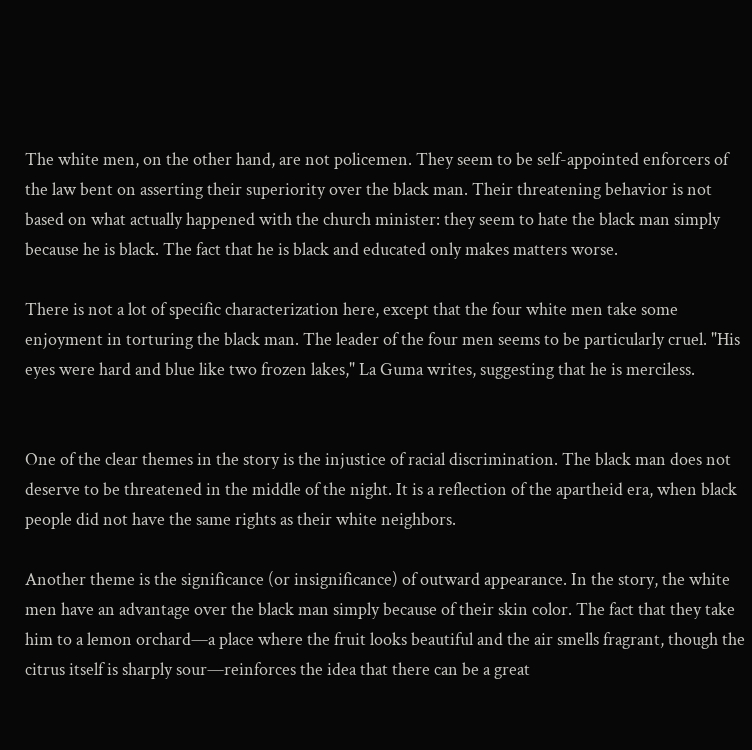The white men, on the other hand, are not policemen. They seem to be self-appointed enforcers of the law bent on asserting their superiority over the black man. Their threatening behavior is not based on what actually happened with the church minister: they seem to hate the black man simply because he is black. The fact that he is black and educated only makes matters worse.

There is not a lot of specific characterization here, except that the four white men take some enjoyment in torturing the black man. The leader of the four men seems to be particularly cruel. "His eyes were hard and blue like two frozen lakes," La Guma writes, suggesting that he is merciless.


One of the clear themes in the story is the injustice of racial discrimination. The black man does not deserve to be threatened in the middle of the night. It is a reflection of the apartheid era, when black people did not have the same rights as their white neighbors.

Another theme is the significance (or insignificance) of outward appearance. In the story, the white men have an advantage over the black man simply because of their skin color. The fact that they take him to a lemon orchard—a place where the fruit looks beautiful and the air smells fragrant, though the citrus itself is sharply sour—reinforces the idea that there can be a great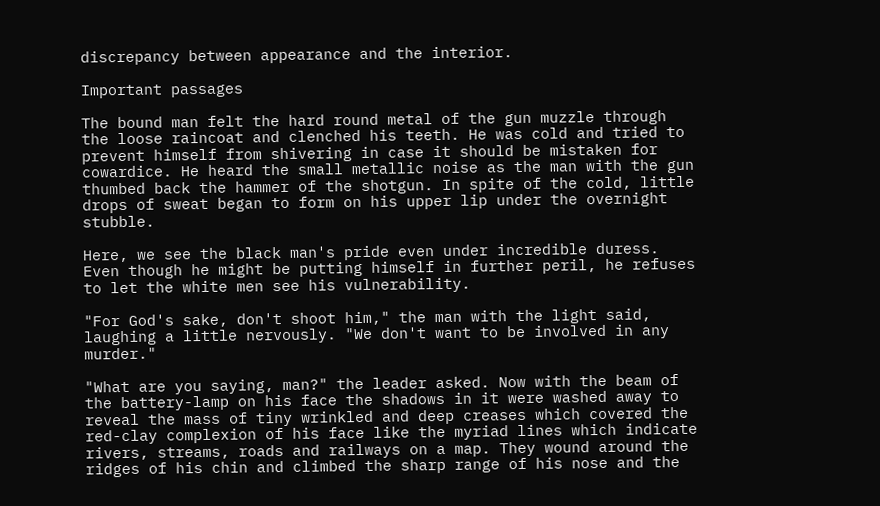discrepancy between appearance and the interior.

Important passages

The bound man felt the hard round metal of the gun muzzle through the loose raincoat and clenched his teeth. He was cold and tried to prevent himself from shivering in case it should be mistaken for cowardice. He heard the small metallic noise as the man with the gun thumbed back the hammer of the shotgun. In spite of the cold, little drops of sweat began to form on his upper lip under the overnight stubble.

Here, we see the black man's pride even under incredible duress. Even though he might be putting himself in further peril, he refuses to let the white men see his vulnerability.

"For God's sake, don't shoot him," the man with the light said, laughing a little nervously. "We don't want to be involved in any murder."

"What are you saying, man?" the leader asked. Now with the beam of the battery-lamp on his face the shadows in it were washed away to reveal the mass of tiny wrinkled and deep creases which covered the red-clay complexion of his face like the myriad lines which indicate rivers, streams, roads and railways on a map. They wound around the ridges of his chin and climbed the sharp range of his nose and the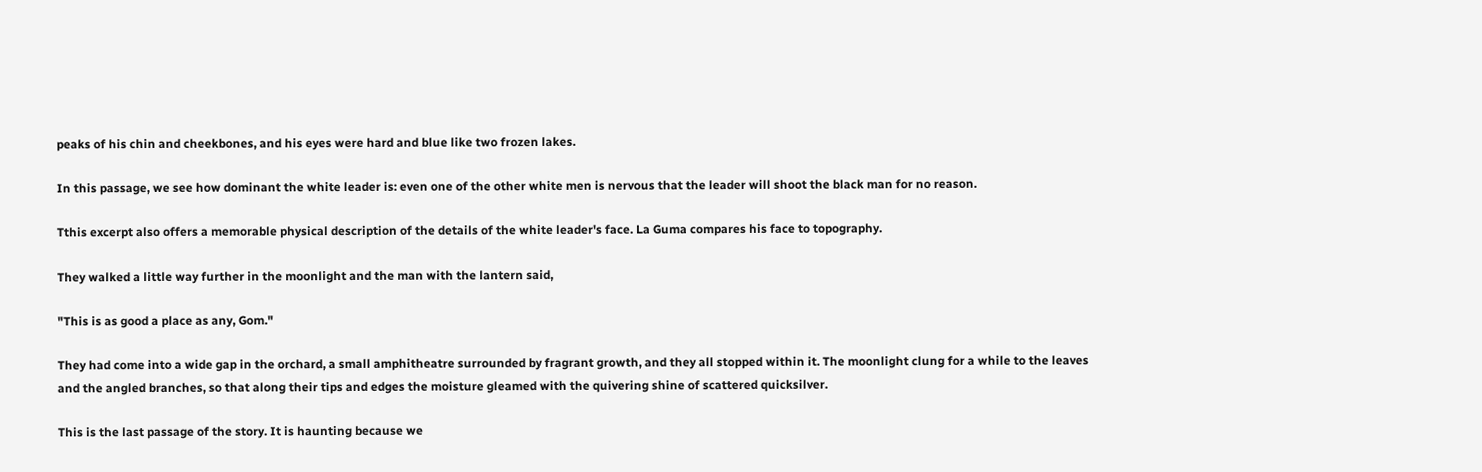peaks of his chin and cheekbones, and his eyes were hard and blue like two frozen lakes.

In this passage, we see how dominant the white leader is: even one of the other white men is nervous that the leader will shoot the black man for no reason.

Tthis excerpt also offers a memorable physical description of the details of the white leader's face. La Guma compares his face to topography.

They walked a little way further in the moonlight and the man with the lantern said,

"This is as good a place as any, Gom."

They had come into a wide gap in the orchard, a small amphitheatre surrounded by fragrant growth, and they all stopped within it. The moonlight clung for a while to the leaves and the angled branches, so that along their tips and edges the moisture gleamed with the quivering shine of scattered quicksilver.

This is the last passage of the story. It is haunting because we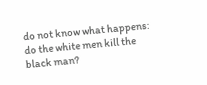do not know what happens: do the white men kill the black man?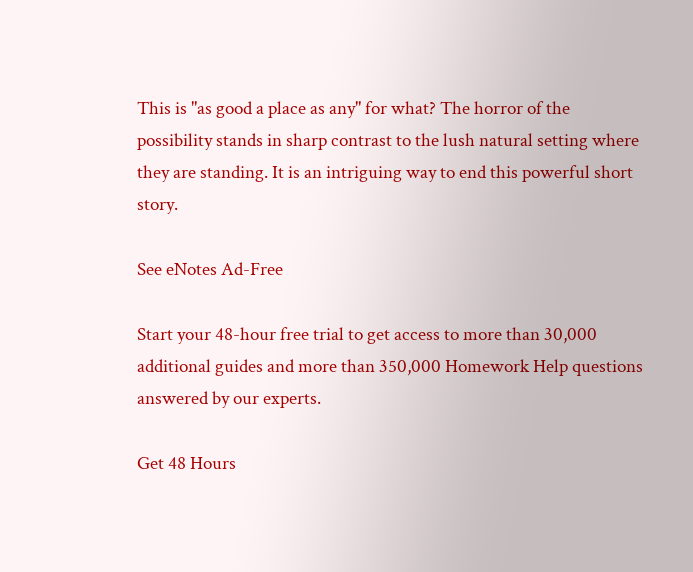This is "as good a place as any" for what? The horror of the possibility stands in sharp contrast to the lush natural setting where they are standing. It is an intriguing way to end this powerful short story.

See eNotes Ad-Free

Start your 48-hour free trial to get access to more than 30,000 additional guides and more than 350,000 Homework Help questions answered by our experts.

Get 48 Hours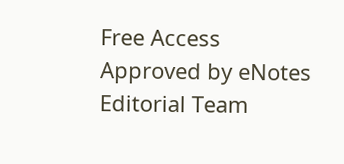Free Access
Approved by eNotes Editorial Team